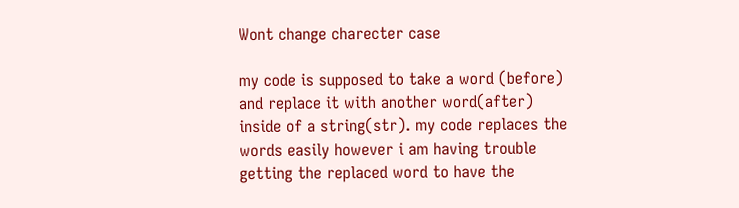Wont change charecter case

my code is supposed to take a word (before) and replace it with another word(after) inside of a string(str). my code replaces the words easily however i am having trouble getting the replaced word to have the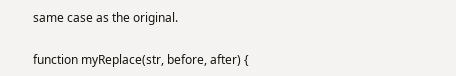same case as the original.

function myReplace(str, before, after) {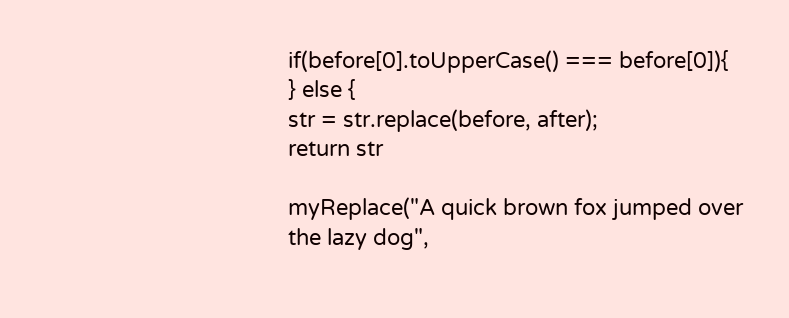if(before[0].toUpperCase() === before[0]){
} else {
str = str.replace(before, after);
return str

myReplace("A quick brown fox jumped over the lazy dog",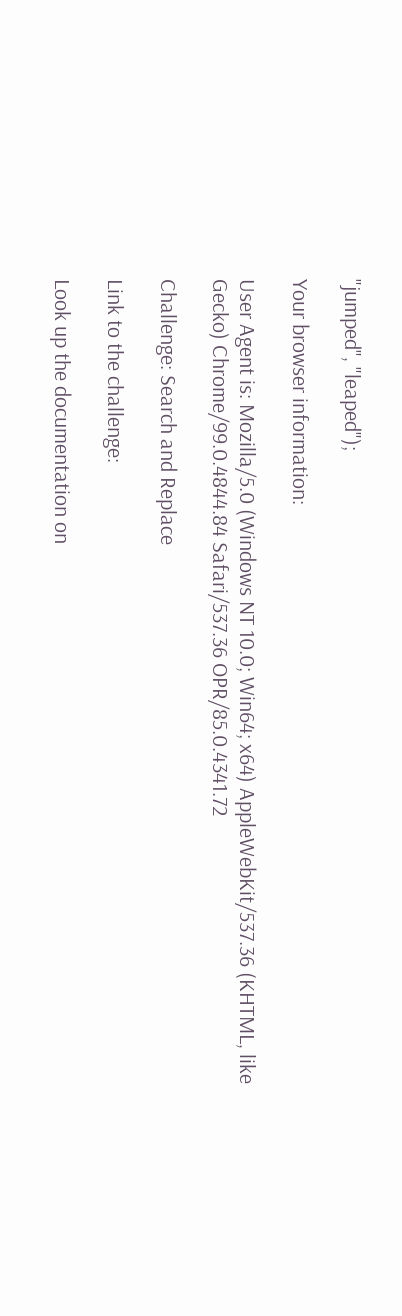"jumped", "leaped");

Your browser information:

User Agent is: Mozilla/5.0 (Windows NT 10.0; Win64; x64) AppleWebKit/537.36 (KHTML, like Gecko) Chrome/99.0.4844.84 Safari/537.36 OPR/85.0.4341.72

Challenge: Search and Replace

Link to the challenge:

Look up the documentation on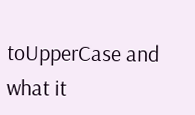toUpperCase and what it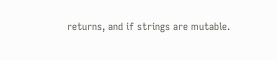returns, and if strings are mutable.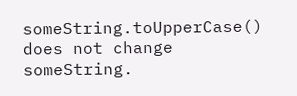someString.toUpperCase() does not change someString.